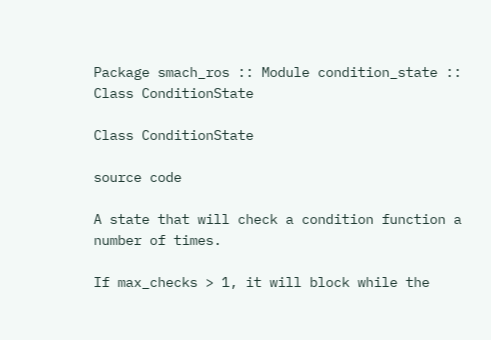Package smach_ros :: Module condition_state :: Class ConditionState

Class ConditionState

source code

A state that will check a condition function a number of times.

If max_checks > 1, it will block while the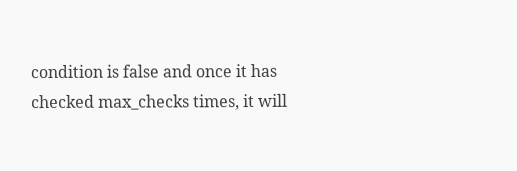condition is false and once it has checked max_checks times, it will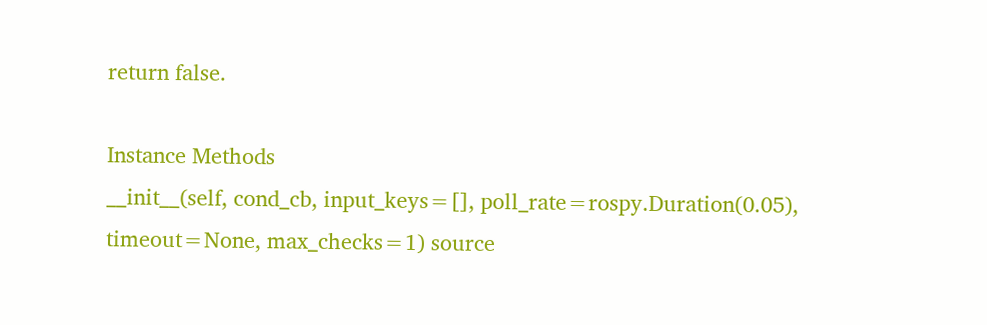return false.

Instance Methods
__init__(self, cond_cb, input_keys=[], poll_rate=rospy.Duration(0.05), timeout=None, max_checks=1) source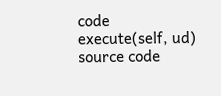code
execute(self, ud) source code